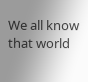We all know that world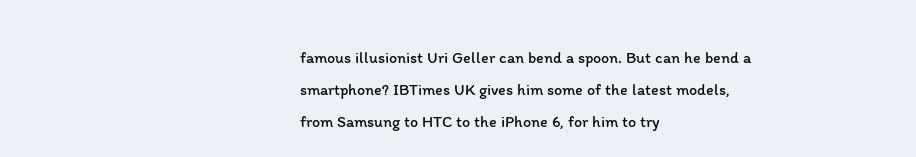famous illusionist Uri Geller can bend a spoon. But can he bend a smartphone? IBTimes UK gives him some of the latest models, from Samsung to HTC to the iPhone 6, for him to try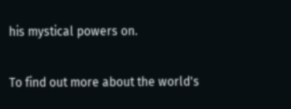his mystical powers on.

To find out more about the world's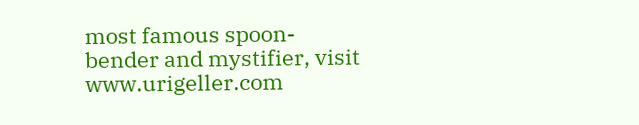most famous spoon-bender and mystifier, visit www.urigeller.com